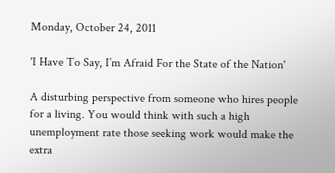Monday, October 24, 2011

'I Have To Say, I’m Afraid For the State of the Nation'

A disturbing perspective from someone who hires people for a living. You would think with such a high unemployment rate those seeking work would make the extra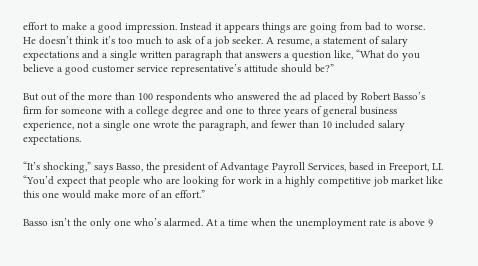effort to make a good impression. Instead it appears things are going from bad to worse.
He doesn’t think it’s too much to ask of a job seeker. A resume, a statement of salary expectations and a single written paragraph that answers a question like, “What do you believe a good customer service representative’s attitude should be?”

But out of the more than 100 respondents who answered the ad placed by Robert Basso’s firm for someone with a college degree and one to three years of general business experience, not a single one wrote the paragraph, and fewer than 10 included salary expectations.

“It’s shocking,” says Basso, the president of Advantage Payroll Services, based in Freeport, LI. “You’d expect that people who are looking for work in a highly competitive job market like this one would make more of an effort.”

Basso isn’t the only one who’s alarmed. At a time when the unemployment rate is above 9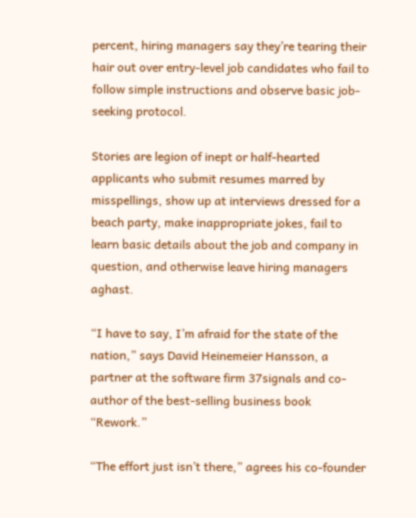percent, hiring managers say they’re tearing their hair out over entry-level job candidates who fail to follow simple instructions and observe basic job-seeking protocol.

Stories are legion of inept or half-hearted applicants who submit resumes marred by misspellings, show up at interviews dressed for a beach party, make inappropriate jokes, fail to learn basic details about the job and company in question, and otherwise leave hiring managers aghast.

“I have to say, I’m afraid for the state of the nation,” says David Heinemeier Hansson, a partner at the software firm 37signals and co-author of the best-selling business book “Rework.”

“The effort just isn’t there,” agrees his co-founder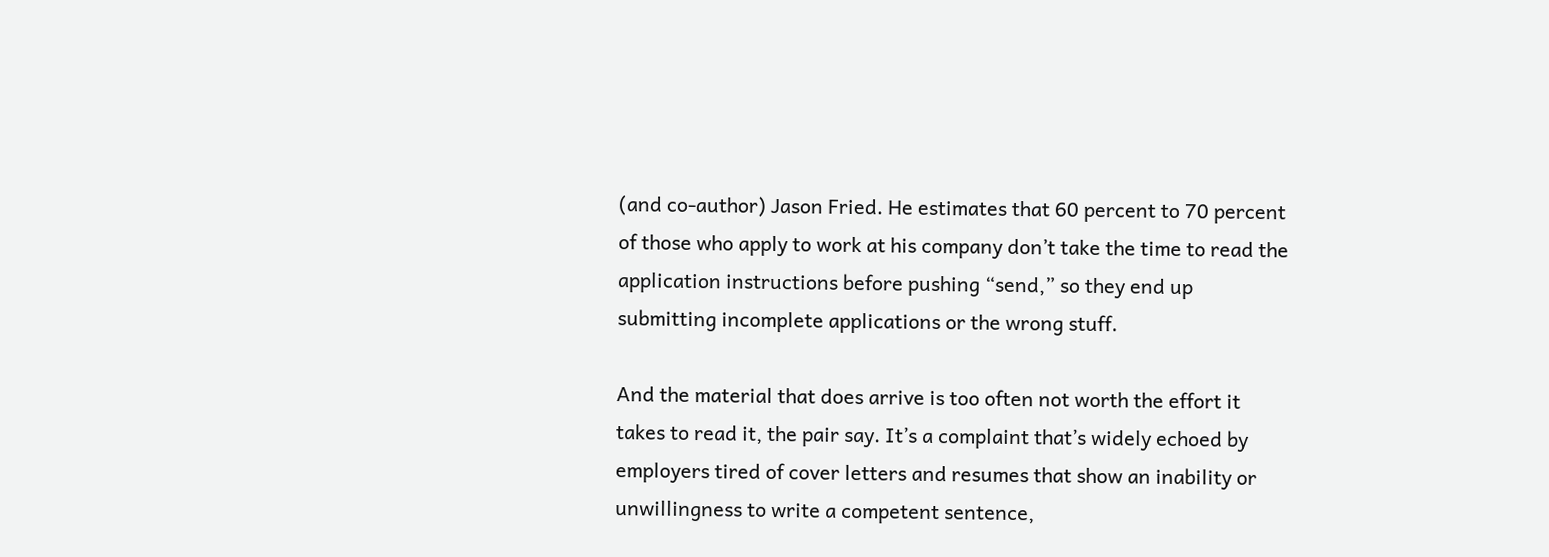(and co-author) Jason Fried. He estimates that 60 percent to 70 percent of those who apply to work at his company don’t take the time to read the application instructions before pushing “send,” so they end up submitting incomplete applications or the wrong stuff.

And the material that does arrive is too often not worth the effort it takes to read it, the pair say. It’s a complaint that’s widely echoed by employers tired of cover letters and resumes that show an inability or unwillingness to write a competent sentence,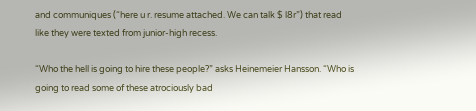and communiques (“here u r. resume attached. We can talk $ l8r”) that read like they were texted from junior-high recess.

“Who the hell is going to hire these people?” asks Heinemeier Hansson. “Who is going to read some of these atrociously bad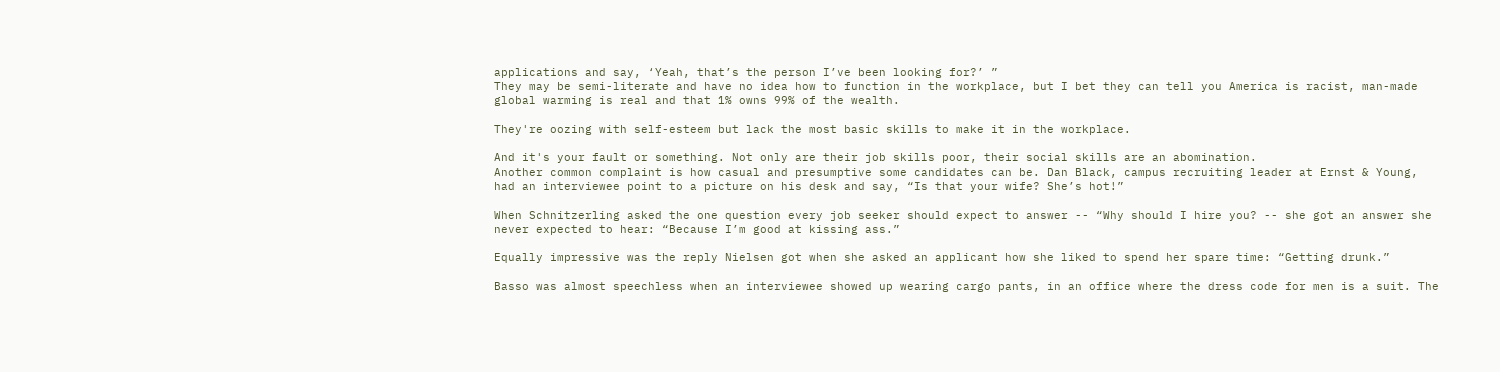applications and say, ‘Yeah, that’s the person I’ve been looking for?’ ”
They may be semi-literate and have no idea how to function in the workplace, but I bet they can tell you America is racist, man-made global warming is real and that 1% owns 99% of the wealth.

They're oozing with self-esteem but lack the most basic skills to make it in the workplace.

And it's your fault or something. Not only are their job skills poor, their social skills are an abomination.
Another common complaint is how casual and presumptive some candidates can be. Dan Black, campus recruiting leader at Ernst & Young, had an interviewee point to a picture on his desk and say, “Is that your wife? She’s hot!”

When Schnitzerling asked the one question every job seeker should expect to answer -- “Why should I hire you? -- she got an answer she never expected to hear: “Because I’m good at kissing ass.”

Equally impressive was the reply Nielsen got when she asked an applicant how she liked to spend her spare time: “Getting drunk.”

Basso was almost speechless when an interviewee showed up wearing cargo pants, in an office where the dress code for men is a suit. The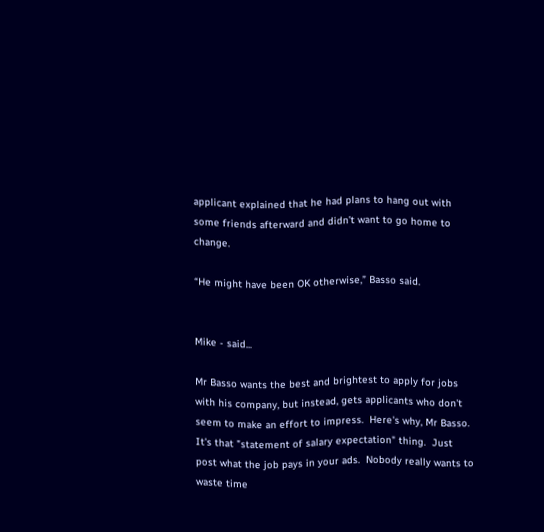applicant explained that he had plans to hang out with some friends afterward and didn’t want to go home to change.

“He might have been OK otherwise,” Basso said.


Mike - said...

Mr Basso wants the best and brightest to apply for jobs with his company, but instead, gets applicants who don't seem to make an effort to impress.  Here's why, Mr Basso.  It's that "statement of salary expectation" thing.  Just post what the job pays in your ads.  Nobody really wants to waste time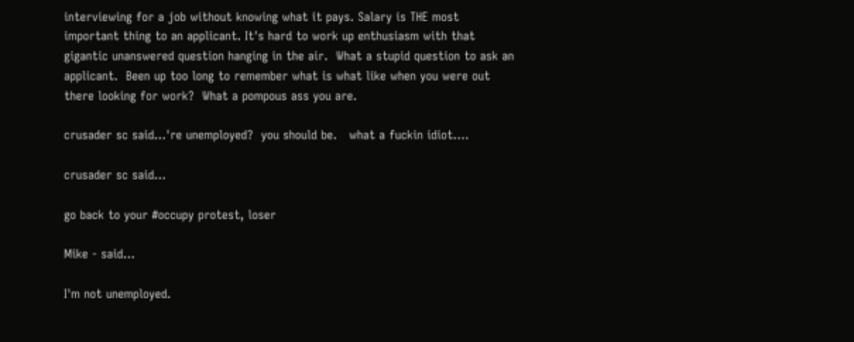interviewing for a job without knowing what it pays. Salary is THE most important thing to an applicant. It's hard to work up enthusiasm with that gigantic unanswered question hanging in the air.  What a stupid question to ask an applicant.  Been up too long to remember what is what like when you were out there looking for work?  What a pompous ass you are.

crusader sc said...'re unemployed?  you should be.   what a fuckin idiot....

crusader sc said...

go back to your #occupy protest, loser

Mike - said...

I'm not unemployed.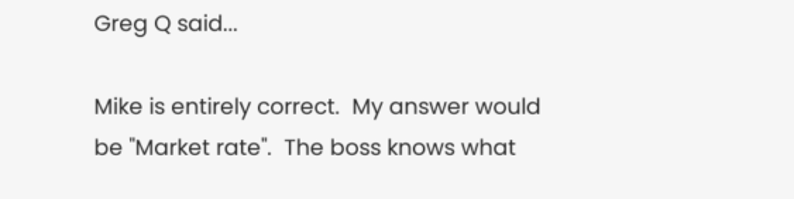Greg Q said...

Mike is entirely correct.  My answer would be "Market rate".  The boss knows what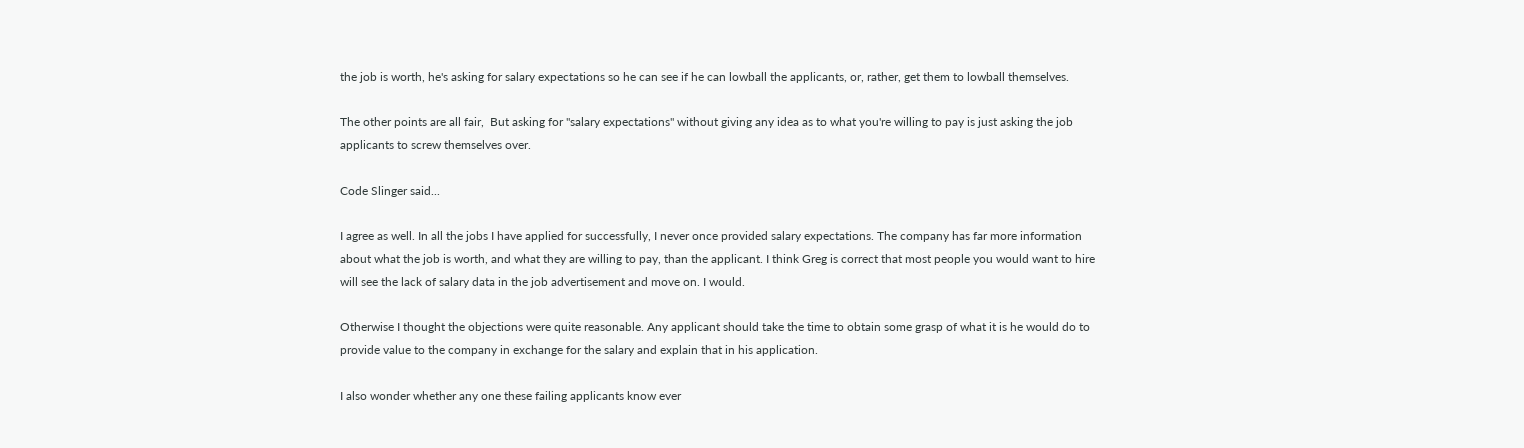the job is worth, he's asking for salary expectations so he can see if he can lowball the applicants, or, rather, get them to lowball themselves.

The other points are all fair,  But asking for "salary expectations" without giving any idea as to what you're willing to pay is just asking the job applicants to screw themselves over.

Code Slinger said...

I agree as well. In all the jobs I have applied for successfully, I never once provided salary expectations. The company has far more information about what the job is worth, and what they are willing to pay, than the applicant. I think Greg is correct that most people you would want to hire will see the lack of salary data in the job advertisement and move on. I would.

Otherwise I thought the objections were quite reasonable. Any applicant should take the time to obtain some grasp of what it is he would do to provide value to the company in exchange for the salary and explain that in his application.

I also wonder whether any one these failing applicants know ever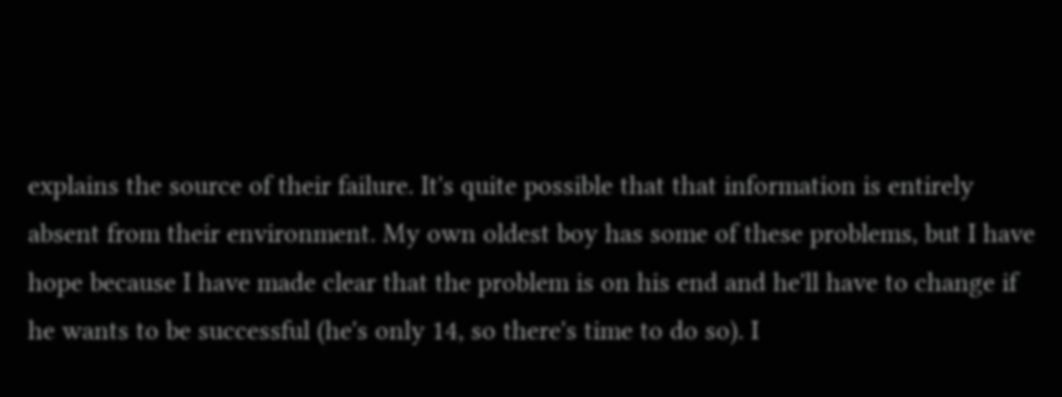explains the source of their failure. It's quite possible that that information is entirely absent from their environment. My own oldest boy has some of these problems, but I have hope because I have made clear that the problem is on his end and he'll have to change if he wants to be successful (he's only 14, so there's time to do so). I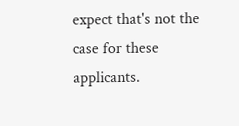expect that's not the case for these applicants.